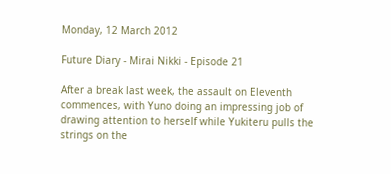Monday, 12 March 2012

Future Diary - Mirai Nikki - Episode 21

After a break last week, the assault on Eleventh commences, with Yuno doing an impressing job of drawing attention to herself while Yukiteru pulls the strings on the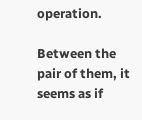operation.

Between the pair of them, it seems as if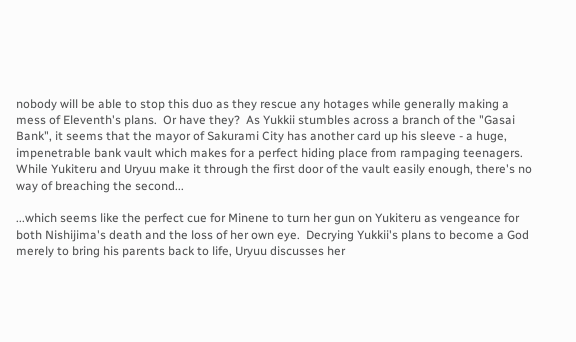nobody will be able to stop this duo as they rescue any hotages while generally making a mess of Eleventh's plans.  Or have they?  As Yukkii stumbles across a branch of the "Gasai Bank", it seems that the mayor of Sakurami City has another card up his sleeve - a huge, impenetrable bank vault which makes for a perfect hiding place from rampaging teenagers.  While Yukiteru and Uryuu make it through the first door of the vault easily enough, there's no way of breaching the second...

...which seems like the perfect cue for Minene to turn her gun on Yukiteru as vengeance for both Nishijima's death and the loss of her own eye.  Decrying Yukkii's plans to become a God merely to bring his parents back to life, Uryuu discusses her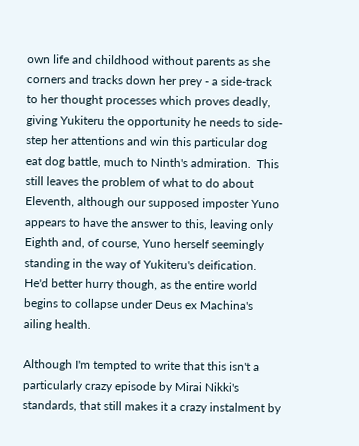own life and childhood without parents as she corners and tracks down her prey - a side-track to her thought processes which proves deadly, giving Yukiteru the opportunity he needs to side-step her attentions and win this particular dog eat dog battle, much to Ninth's admiration.  This still leaves the problem of what to do about Eleventh, although our supposed imposter Yuno appears to have the answer to this, leaving only Eighth and, of course, Yuno herself seemingly standing in the way of Yukiteru's deification.  He'd better hurry though, as the entire world begins to collapse under Deus ex Machina's ailing health.

Although I'm tempted to write that this isn't a particularly crazy episode by Mirai Nikki's standards, that still makes it a crazy instalment by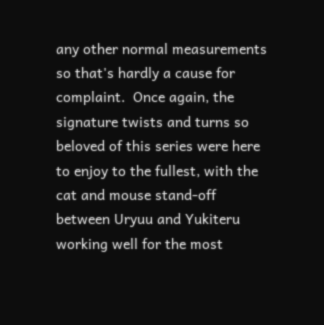any other normal measurements so that's hardly a cause for complaint.  Once again, the signature twists and turns so beloved of this series were here to enjoy to the fullest, with the cat and mouse stand-off between Uryuu and Yukiteru working well for the most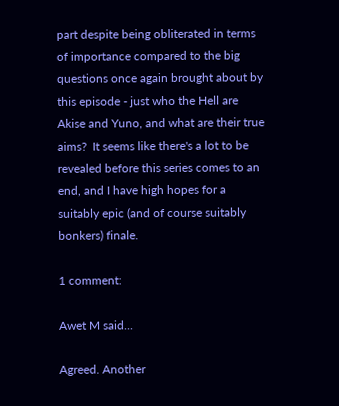part despite being obliterated in terms of importance compared to the big questions once again brought about by this episode - just who the Hell are Akise and Yuno, and what are their true aims?  It seems like there's a lot to be revealed before this series comes to an end, and I have high hopes for a suitably epic (and of course suitably bonkers) finale.

1 comment:

Awet M said...

Agreed. Another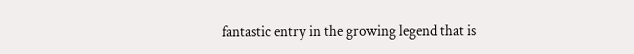fantastic entry in the growing legend that is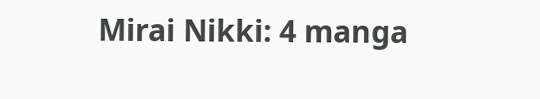Mirai Nikki: 4 manga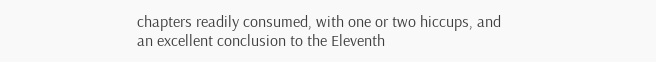chapters readily consumed, with one or two hiccups, and an excellent conclusion to the Eleventh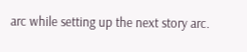arc while setting up the next story arc.